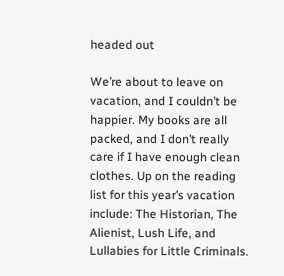headed out

We’re about to leave on vacation, and I couldn’t be happier. My books are all packed, and I don’t really care if I have enough clean clothes. Up on the reading list for this year’s vacation include: The Historian, The Alienist, Lush Life, and Lullabies for Little Criminals.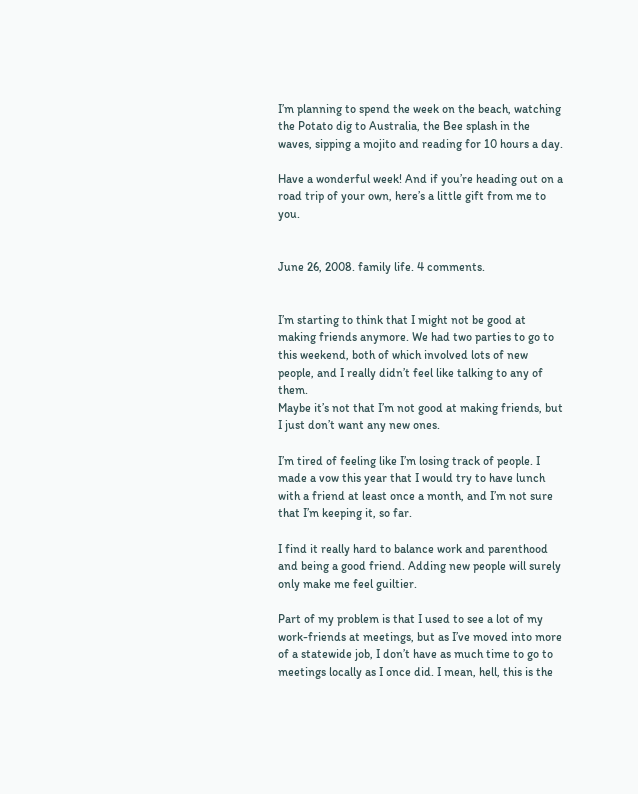I’m planning to spend the week on the beach, watching the Potato dig to Australia, the Bee splash in the waves, sipping a mojito and reading for 10 hours a day.

Have a wonderful week! And if you’re heading out on a road trip of your own, here’s a little gift from me to you.


June 26, 2008. family life. 4 comments.


I’m starting to think that I might not be good at making friends anymore. We had two parties to go to this weekend, both of which involved lots of new people, and I really didn’t feel like talking to any of them.
Maybe it’s not that I’m not good at making friends, but I just don’t want any new ones.

I’m tired of feeling like I’m losing track of people. I made a vow this year that I would try to have lunch with a friend at least once a month, and I’m not sure that I’m keeping it, so far.

I find it really hard to balance work and parenthood and being a good friend. Adding new people will surely only make me feel guiltier.

Part of my problem is that I used to see a lot of my work-friends at meetings, but as I’ve moved into more of a statewide job, I don’t have as much time to go to meetings locally as I once did. I mean, hell, this is the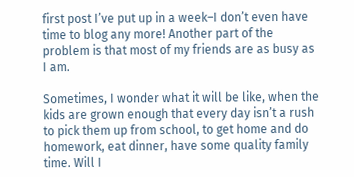first post I’ve put up in a week–I don’t even have time to blog any more! Another part of the problem is that most of my friends are as busy as I am.

Sometimes, I wonder what it will be like, when the kids are grown enough that every day isn’t a rush to pick them up from school, to get home and do homework, eat dinner, have some quality family time. Will I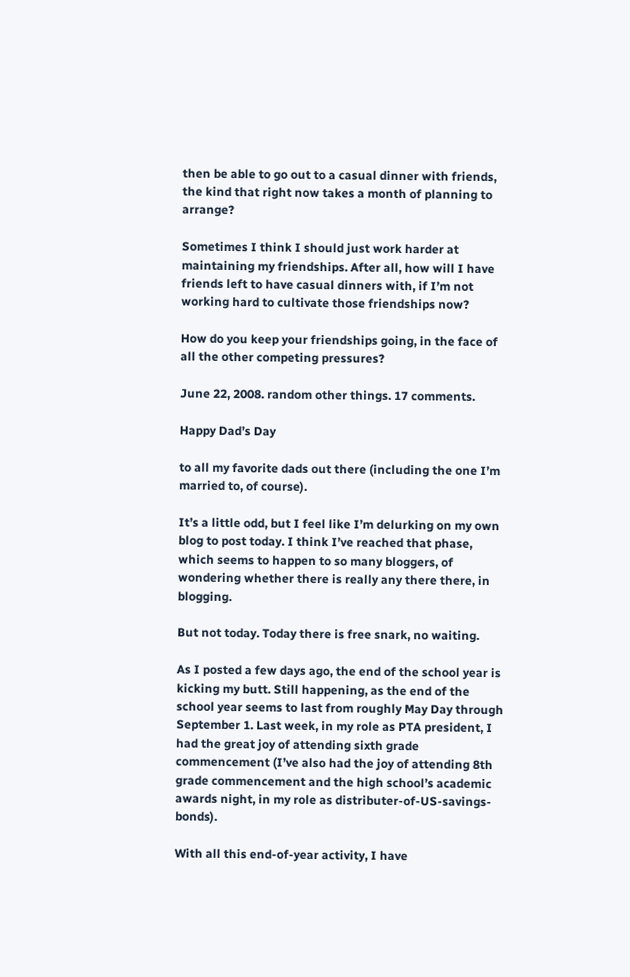then be able to go out to a casual dinner with friends, the kind that right now takes a month of planning to arrange?

Sometimes I think I should just work harder at maintaining my friendships. After all, how will I have friends left to have casual dinners with, if I’m not working hard to cultivate those friendships now?

How do you keep your friendships going, in the face of all the other competing pressures?

June 22, 2008. random other things. 17 comments.

Happy Dad’s Day

to all my favorite dads out there (including the one I’m married to, of course).

It’s a little odd, but I feel like I’m delurking on my own blog to post today. I think I’ve reached that phase, which seems to happen to so many bloggers, of wondering whether there is really any there there, in blogging.

But not today. Today there is free snark, no waiting.

As I posted a few days ago, the end of the school year is kicking my butt. Still happening, as the end of the school year seems to last from roughly May Day through September 1. Last week, in my role as PTA president, I had the great joy of attending sixth grade commencement (I’ve also had the joy of attending 8th grade commencement and the high school’s academic awards night, in my role as distributer-of-US-savings-bonds).

With all this end-of-year activity, I have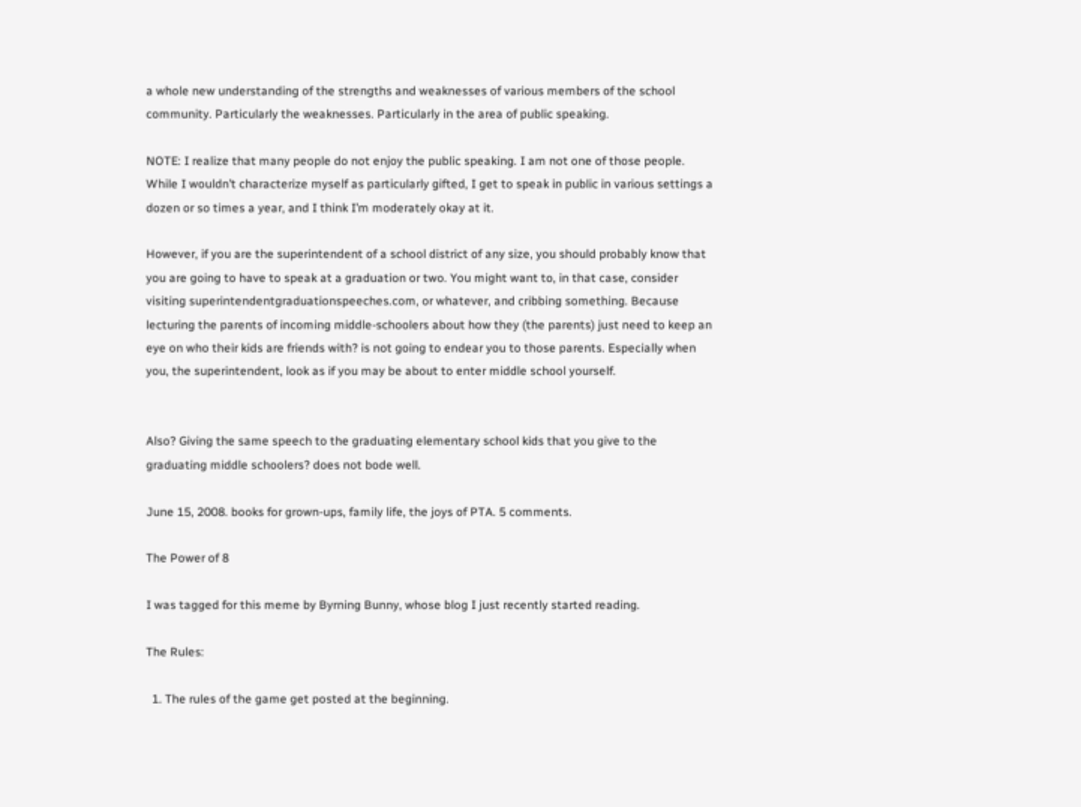a whole new understanding of the strengths and weaknesses of various members of the school community. Particularly the weaknesses. Particularly in the area of public speaking.

NOTE: I realize that many people do not enjoy the public speaking. I am not one of those people. While I wouldn’t characterize myself as particularly gifted, I get to speak in public in various settings a dozen or so times a year, and I think I’m moderately okay at it.

However, if you are the superintendent of a school district of any size, you should probably know that you are going to have to speak at a graduation or two. You might want to, in that case, consider visiting superintendentgraduationspeeches.com, or whatever, and cribbing something. Because lecturing the parents of incoming middle-schoolers about how they (the parents) just need to keep an eye on who their kids are friends with? is not going to endear you to those parents. Especially when you, the superintendent, look as if you may be about to enter middle school yourself.


Also? Giving the same speech to the graduating elementary school kids that you give to the graduating middle schoolers? does not bode well.

June 15, 2008. books for grown-ups, family life, the joys of PTA. 5 comments.

The Power of 8

I was tagged for this meme by Byrning Bunny, whose blog I just recently started reading.

The Rules:

  1. The rules of the game get posted at the beginning.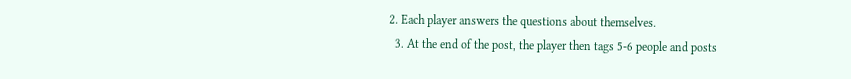2. Each player answers the questions about themselves.
  3. At the end of the post, the player then tags 5-6 people and posts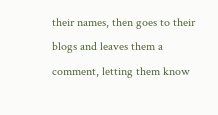their names, then goes to their blogs and leaves them a comment, letting them know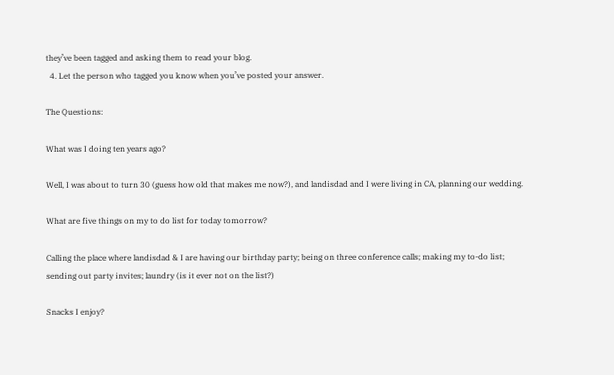they’ve been tagged and asking them to read your blog.
  4. Let the person who tagged you know when you’ve posted your answer.

The Questions:

What was I doing ten years ago?

Well, I was about to turn 30 (guess how old that makes me now?), and landisdad and I were living in CA, planning our wedding.

What are five things on my to do list for today tomorrow?

Calling the place where landisdad & I are having our birthday party; being on three conference calls; making my to-do list; sending out party invites; laundry (is it ever not on the list?)

Snacks I enjoy?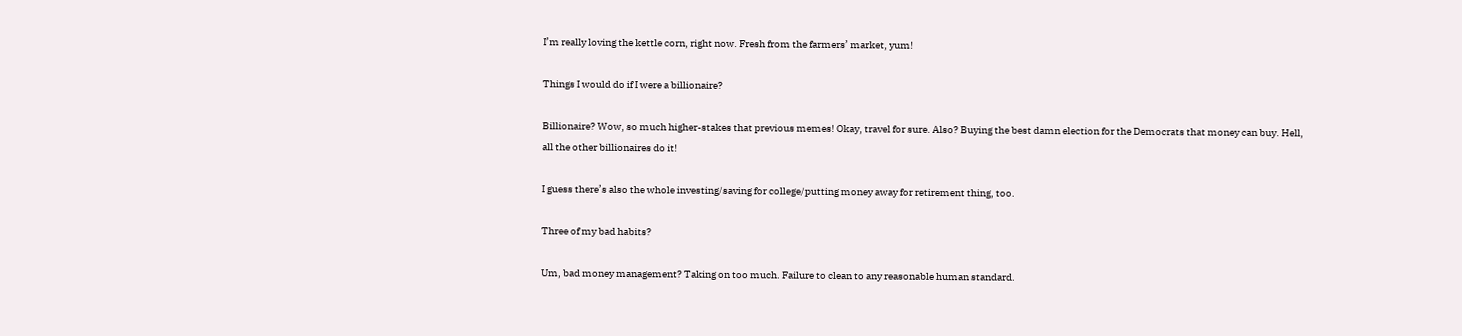I’m really loving the kettle corn, right now. Fresh from the farmers’ market, yum!

Things I would do if I were a billionaire?

Billionaire? Wow, so much higher-stakes that previous memes! Okay, travel for sure. Also? Buying the best damn election for the Democrats that money can buy. Hell, all the other billionaires do it!

I guess there’s also the whole investing/saving for college/putting money away for retirement thing, too.

Three of my bad habits?

Um, bad money management? Taking on too much. Failure to clean to any reasonable human standard.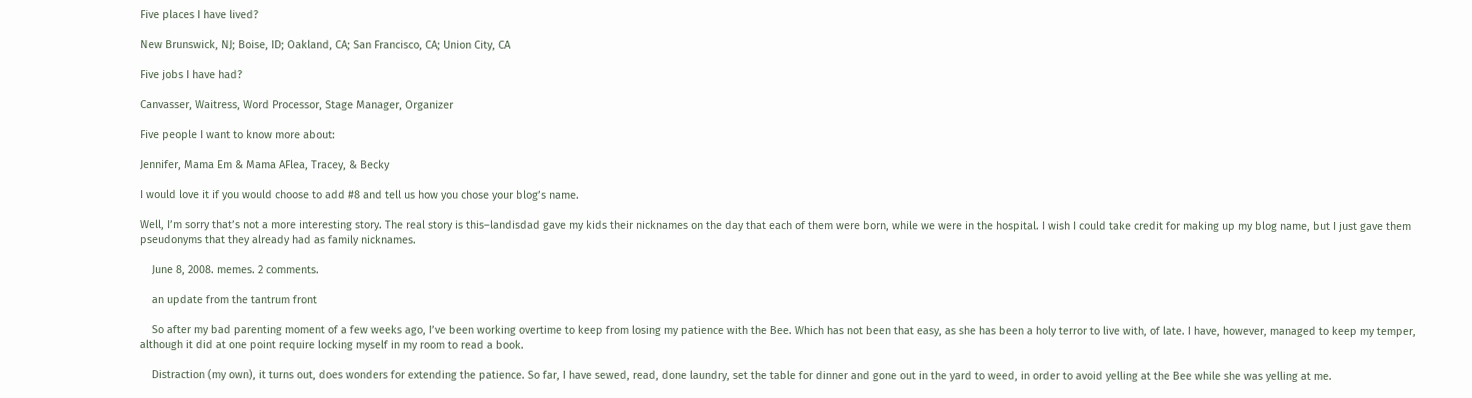Five places I have lived?

New Brunswick, NJ; Boise, ID; Oakland, CA; San Francisco, CA; Union City, CA

Five jobs I have had?

Canvasser, Waitress, Word Processor, Stage Manager, Organizer

Five people I want to know more about:

Jennifer, Mama Em & Mama AFlea, Tracey, & Becky

I would love it if you would choose to add #8 and tell us how you chose your blog’s name.

Well, I’m sorry that’s not a more interesting story. The real story is this–landisdad gave my kids their nicknames on the day that each of them were born, while we were in the hospital. I wish I could take credit for making up my blog name, but I just gave them pseudonyms that they already had as family nicknames.

    June 8, 2008. memes. 2 comments.

    an update from the tantrum front

    So after my bad parenting moment of a few weeks ago, I’ve been working overtime to keep from losing my patience with the Bee. Which has not been that easy, as she has been a holy terror to live with, of late. I have, however, managed to keep my temper, although it did at one point require locking myself in my room to read a book.

    Distraction (my own), it turns out, does wonders for extending the patience. So far, I have sewed, read, done laundry, set the table for dinner and gone out in the yard to weed, in order to avoid yelling at the Bee while she was yelling at me.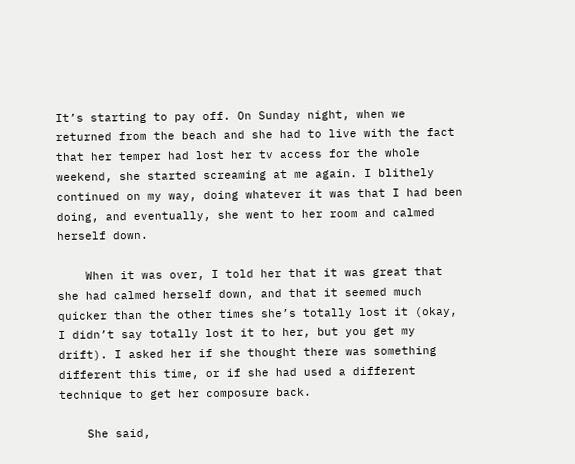It’s starting to pay off. On Sunday night, when we returned from the beach and she had to live with the fact that her temper had lost her tv access for the whole weekend, she started screaming at me again. I blithely continued on my way, doing whatever it was that I had been doing, and eventually, she went to her room and calmed herself down.

    When it was over, I told her that it was great that she had calmed herself down, and that it seemed much quicker than the other times she’s totally lost it (okay, I didn’t say totally lost it to her, but you get my drift). I asked her if she thought there was something different this time, or if she had used a different technique to get her composure back.

    She said,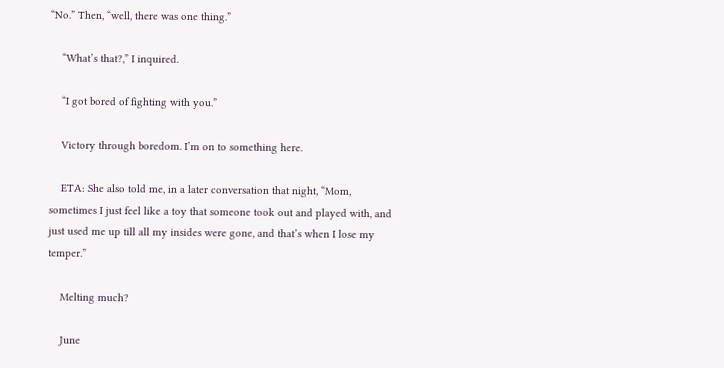“No.” Then, “well, there was one thing.”

    “What’s that?,” I inquired.

    “I got bored of fighting with you.”

    Victory through boredom. I’m on to something here.

    ETA: She also told me, in a later conversation that night, “Mom, sometimes I just feel like a toy that someone took out and played with, and just used me up till all my insides were gone, and that’s when I lose my temper.”

    Melting much?

    June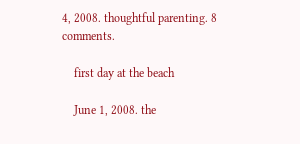4, 2008. thoughtful parenting. 8 comments.

    first day at the beach

    June 1, 2008. the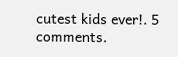cutest kids ever!. 5 comments.